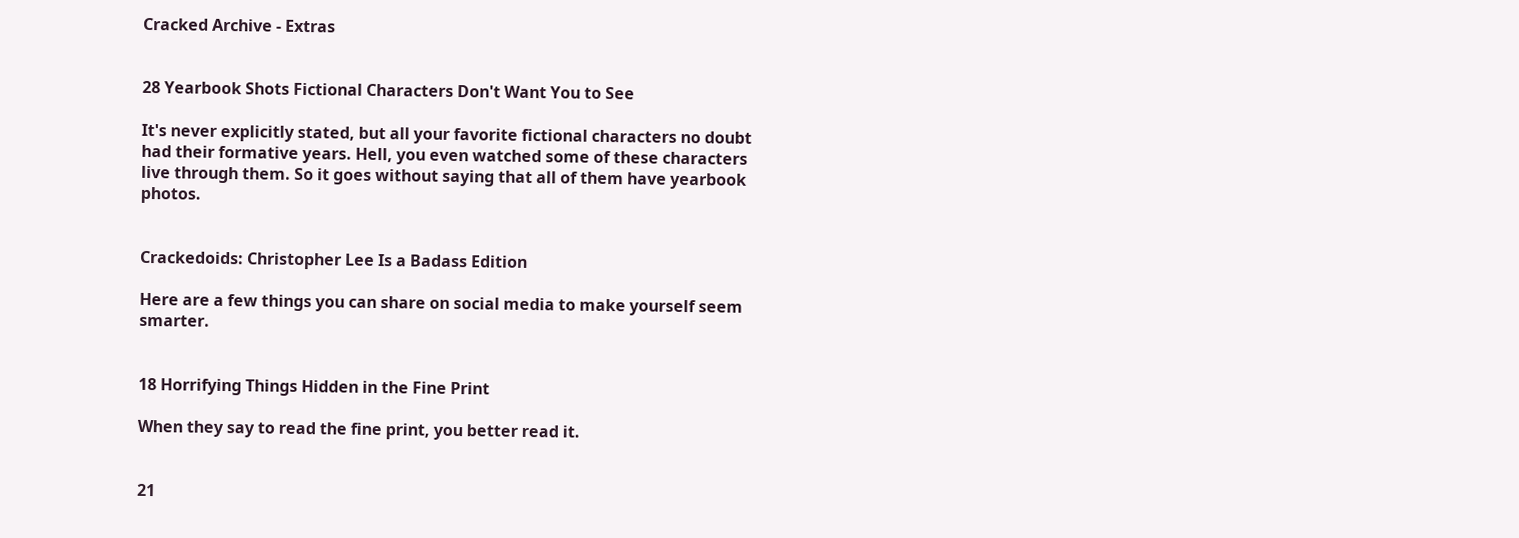Cracked Archive - Extras


28 Yearbook Shots Fictional Characters Don't Want You to See

It's never explicitly stated, but all your favorite fictional characters no doubt had their formative years. Hell, you even watched some of these characters live through them. So it goes without saying that all of them have yearbook photos.


Crackedoids: Christopher Lee Is a Badass Edition

Here are a few things you can share on social media to make yourself seem smarter.


18 Horrifying Things Hidden in the Fine Print

When they say to read the fine print, you better read it.


21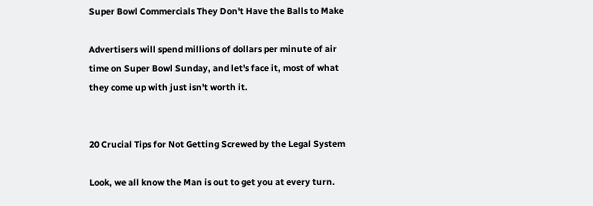Super Bowl Commercials They Don't Have the Balls to Make

Advertisers will spend millions of dollars per minute of air time on Super Bowl Sunday, and let's face it, most of what they come up with just isn't worth it.


20 Crucial Tips for Not Getting Screwed by the Legal System

Look, we all know the Man is out to get you at every turn.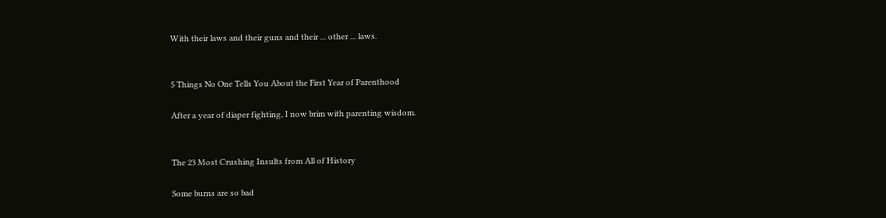With their laws and their guns and their ... other ... laws.


5 Things No One Tells You About the First Year of Parenthood

After a year of diaper fighting, I now brim with parenting wisdom.


The 23 Most Crushing Insults from All of History

Some burns are so bad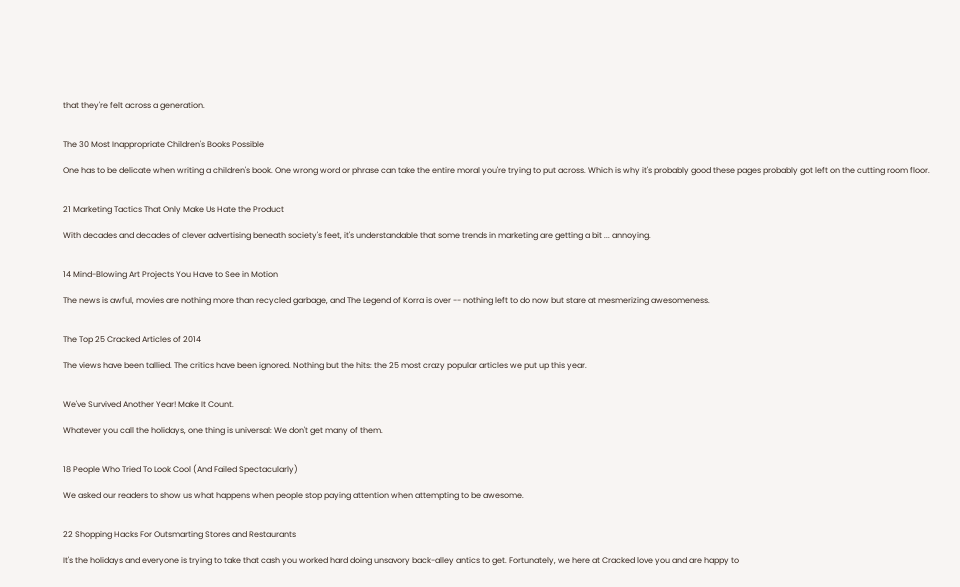that they're felt across a generation.


The 30 Most Inappropriate Children's Books Possible

One has to be delicate when writing a children's book. One wrong word or phrase can take the entire moral you're trying to put across. Which is why it's probably good these pages probably got left on the cutting room floor.


21 Marketing Tactics That Only Make Us Hate the Product

With decades and decades of clever advertising beneath society's feet, it's understandable that some trends in marketing are getting a bit ... annoying.


14 Mind-Blowing Art Projects You Have to See in Motion

The news is awful, movies are nothing more than recycled garbage, and The Legend of Korra is over -- nothing left to do now but stare at mesmerizing awesomeness.


The Top 25 Cracked Articles of 2014

The views have been tallied. The critics have been ignored. Nothing but the hits: the 25 most crazy popular articles we put up this year.


We've Survived Another Year! Make It Count.

Whatever you call the holidays, one thing is universal: We don't get many of them.


18 People Who Tried To Look Cool (And Failed Spectacularly)

We asked our readers to show us what happens when people stop paying attention when attempting to be awesome.


22 Shopping Hacks For Outsmarting Stores and Restaurants

It's the holidays and everyone is trying to take that cash you worked hard doing unsavory back-alley antics to get. Fortunately, we here at Cracked love you and are happy to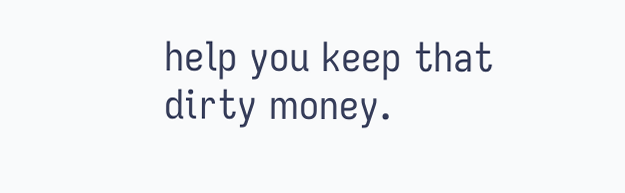help you keep that dirty money.